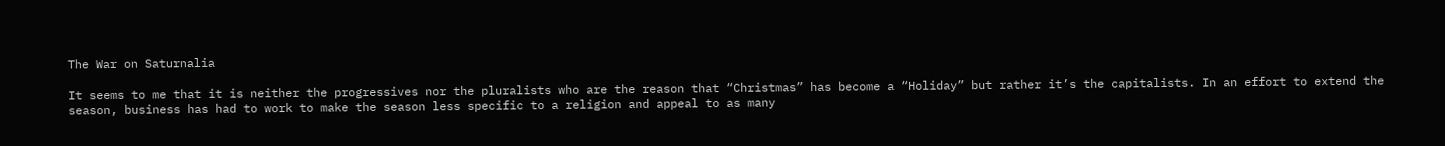The War on Saturnalia

It seems to me that it is neither the progressives nor the pluralists who are the reason that “Christmas” has become a “Holiday” but rather it’s the capitalists. In an effort to extend the season, business has had to work to make the season less specific to a religion and appeal to as many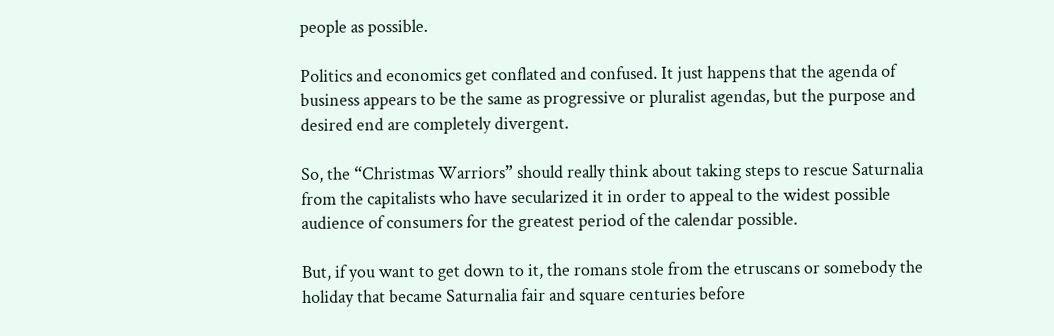people as possible.

Politics and economics get conflated and confused. It just happens that the agenda of business appears to be the same as progressive or pluralist agendas, but the purpose and desired end are completely divergent.

So, the “Christmas Warriors” should really think about taking steps to rescue Saturnalia from the capitalists who have secularized it in order to appeal to the widest possible audience of consumers for the greatest period of the calendar possible.

But, if you want to get down to it, the romans stole from the etruscans or somebody the holiday that became Saturnalia fair and square centuries before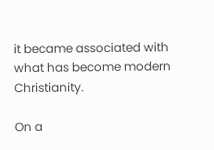it became associated with what has become modern Christianity.

On a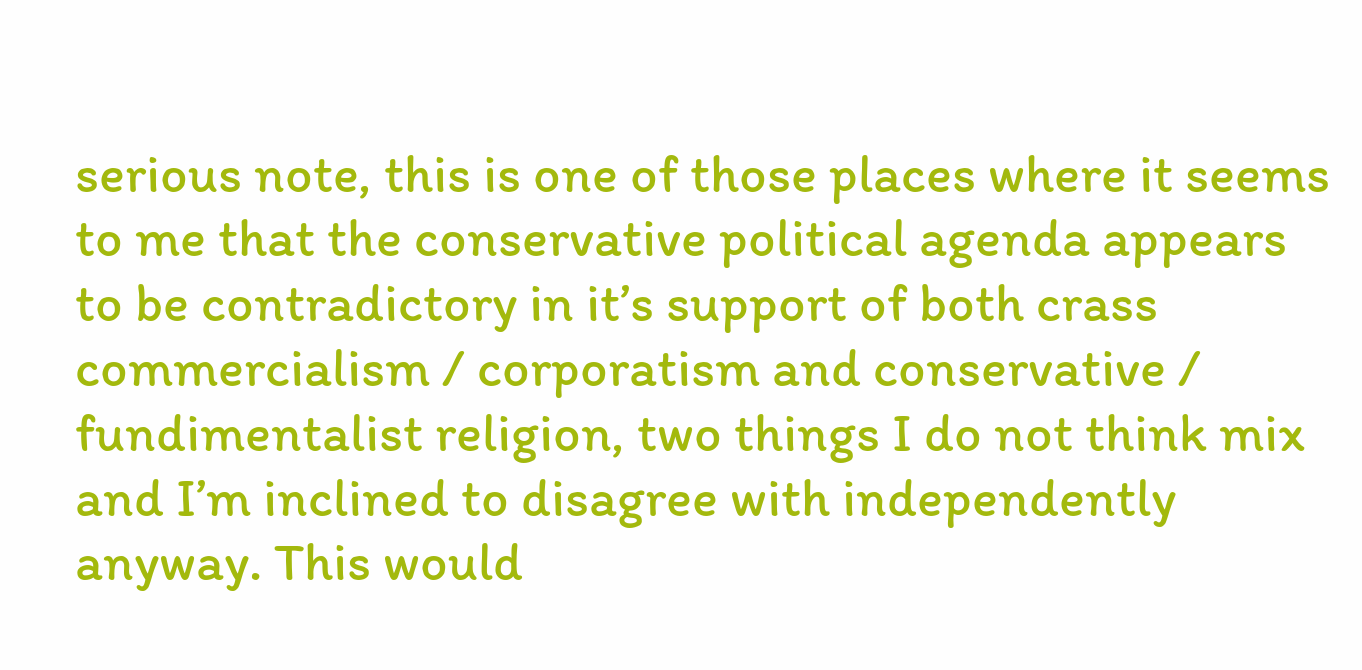serious note, this is one of those places where it seems to me that the conservative political agenda appears to be contradictory in it’s support of both crass commercialism / corporatism and conservative / fundimentalist religion, two things I do not think mix and I’m inclined to disagree with independently anyway. This would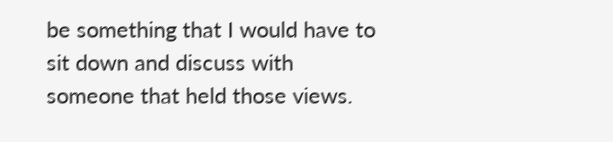be something that I would have to sit down and discuss with someone that held those views.